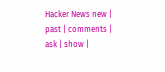Hacker News new | past | comments | ask | show |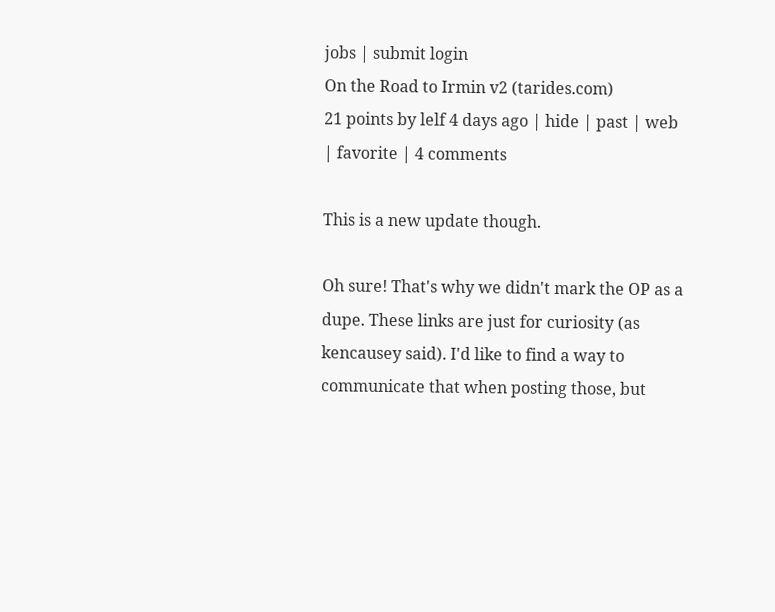jobs | submit login
On the Road to Irmin v2 (tarides.com)
21 points by lelf 4 days ago | hide | past | web | favorite | 4 comments

This is a new update though.

Oh sure! That's why we didn't mark the OP as a dupe. These links are just for curiosity (as kencausey said). I'd like to find a way to communicate that when posting those, but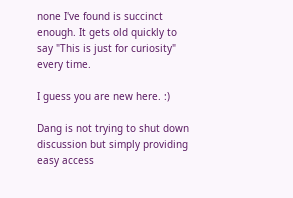none I've found is succinct enough. It gets old quickly to say "This is just for curiosity" every time.

I guess you are new here. :)

Dang is not trying to shut down discussion but simply providing easy access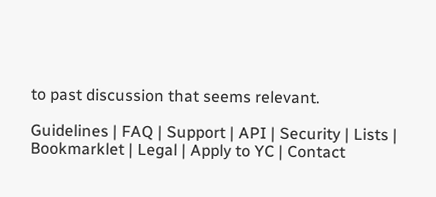to past discussion that seems relevant.

Guidelines | FAQ | Support | API | Security | Lists | Bookmarklet | Legal | Apply to YC | Contact